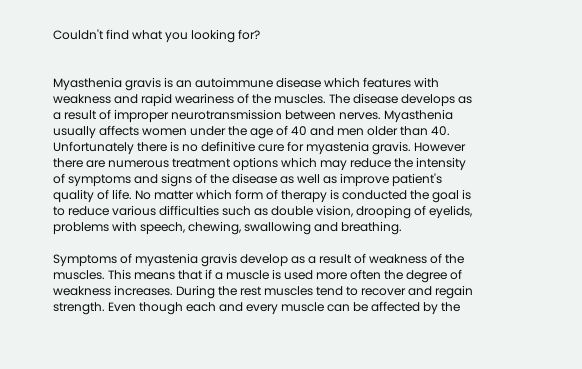Couldn't find what you looking for?


Myasthenia gravis is an autoimmune disease which features with weakness and rapid weariness of the muscles. The disease develops as a result of improper neurotransmission between nerves. Myasthenia usually affects women under the age of 40 and men older than 40. Unfortunately there is no definitive cure for myastenia gravis. However there are numerous treatment options which may reduce the intensity of symptoms and signs of the disease as well as improve patient's quality of life. No matter which form of therapy is conducted the goal is to reduce various difficulties such as double vision, drooping of eyelids, problems with speech, chewing, swallowing and breathing.

Symptoms of myastenia gravis develop as a result of weakness of the muscles. This means that if a muscle is used more often the degree of weakness increases. During the rest muscles tend to recover and regain strength. Even though each and every muscle can be affected by the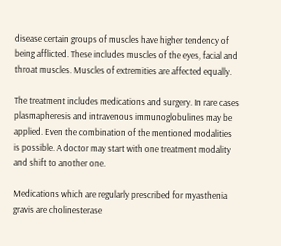disease certain groups of muscles have higher tendency of being afflicted. These includes muscles of the eyes, facial and throat muscles. Muscles of extremities are affected equally.

The treatment includes medications and surgery. In rare cases plasmapheresis and intravenous immunoglobulines may be applied. Even the combination of the mentioned modalities is possible. A doctor may start with one treatment modality and shift to another one.

Medications which are regularly prescribed for myasthenia gravis are cholinesterase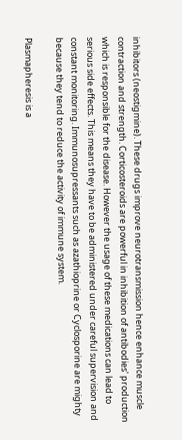inhibitors (neostigmine). These drugs improve neurotransmission hence enhance muscle contraction and strength. Corticosteroids are powerful in inhibition of antibodies' production which is responsible for the disease. However the usage of these medications can lead to serious side effects. This means they have to be administered under careful supervision and constant monitoring. Immunosupressants such as azathioprine or Cyclosporine are mighty because they tend to reduce the activity of immune system.

Plasmapheresis is a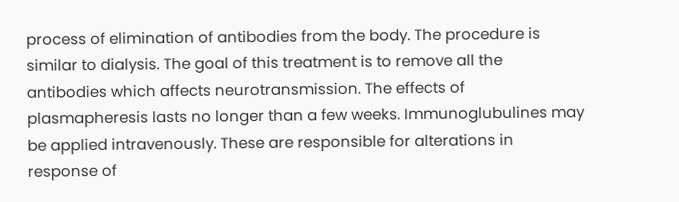process of elimination of antibodies from the body. The procedure is similar to dialysis. The goal of this treatment is to remove all the antibodies which affects neurotransmission. The effects of plasmapheresis lasts no longer than a few weeks. Immunoglubulines may be applied intravenously. These are responsible for alterations in response of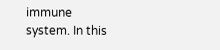immune system. In this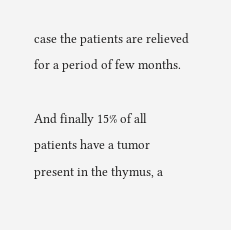case the patients are relieved for a period of few months.

And finally 15% of all patients have a tumor present in the thymus, a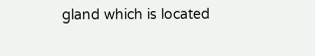gland which is located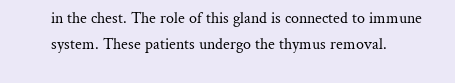in the chest. The role of this gland is connected to immune system. These patients undergo the thymus removal.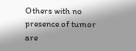Others with no presence of tumor are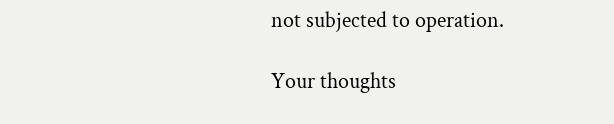not subjected to operation.

Your thoughts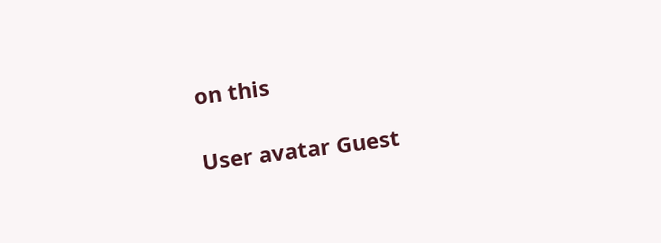on this

User avatar Guest